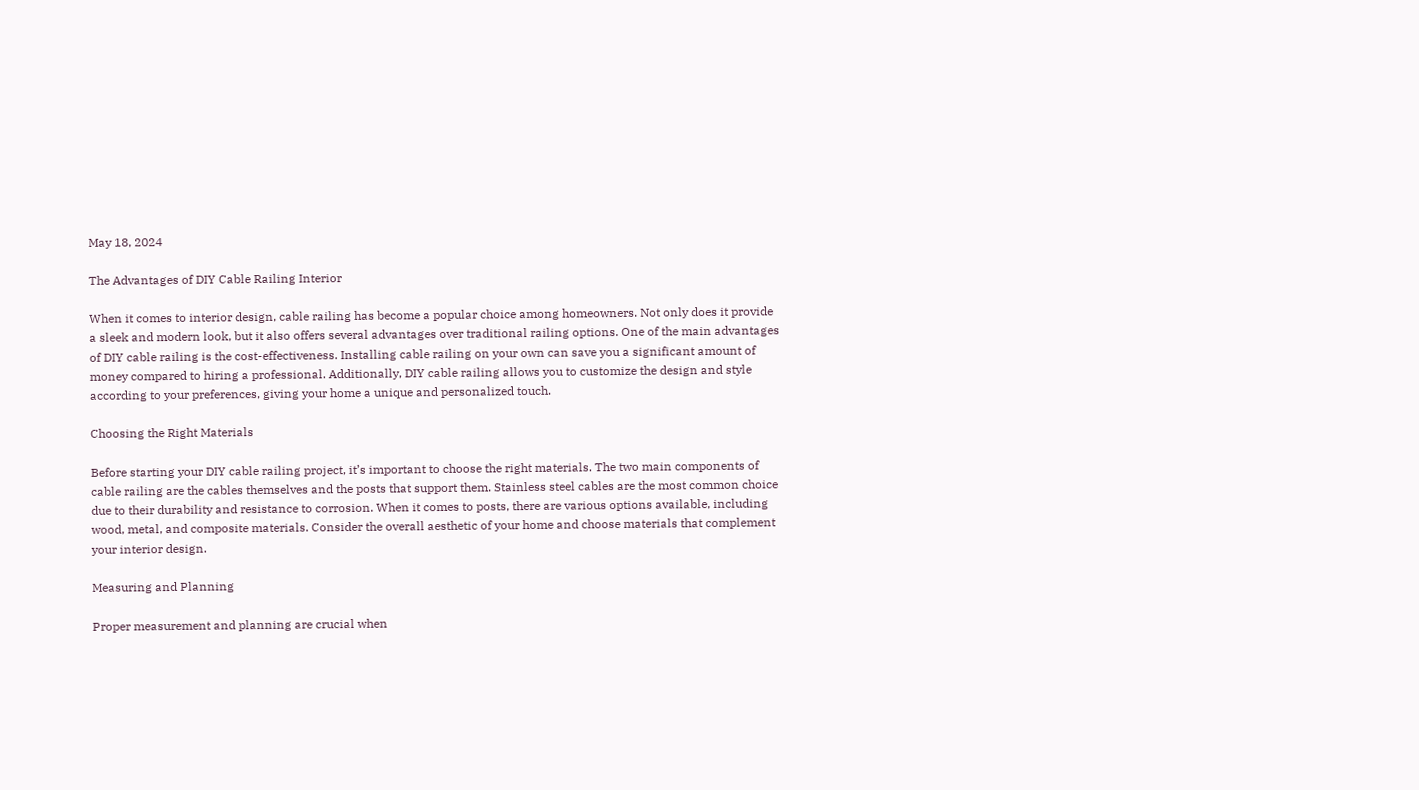May 18, 2024

The Advantages of DIY Cable Railing Interior

When it comes to interior design, cable railing has become a popular choice among homeowners. Not only does it provide a sleek and modern look, but it also offers several advantages over traditional railing options. One of the main advantages of DIY cable railing is the cost-effectiveness. Installing cable railing on your own can save you a significant amount of money compared to hiring a professional. Additionally, DIY cable railing allows you to customize the design and style according to your preferences, giving your home a unique and personalized touch.

Choosing the Right Materials

Before starting your DIY cable railing project, it’s important to choose the right materials. The two main components of cable railing are the cables themselves and the posts that support them. Stainless steel cables are the most common choice due to their durability and resistance to corrosion. When it comes to posts, there are various options available, including wood, metal, and composite materials. Consider the overall aesthetic of your home and choose materials that complement your interior design.

Measuring and Planning

Proper measurement and planning are crucial when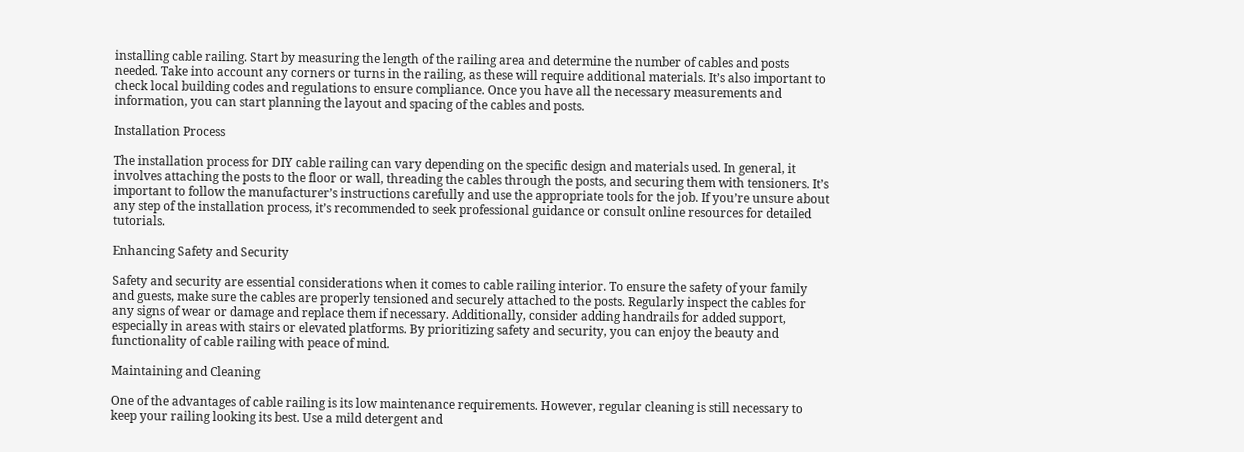installing cable railing. Start by measuring the length of the railing area and determine the number of cables and posts needed. Take into account any corners or turns in the railing, as these will require additional materials. It’s also important to check local building codes and regulations to ensure compliance. Once you have all the necessary measurements and information, you can start planning the layout and spacing of the cables and posts.

Installation Process

The installation process for DIY cable railing can vary depending on the specific design and materials used. In general, it involves attaching the posts to the floor or wall, threading the cables through the posts, and securing them with tensioners. It’s important to follow the manufacturer’s instructions carefully and use the appropriate tools for the job. If you’re unsure about any step of the installation process, it’s recommended to seek professional guidance or consult online resources for detailed tutorials.

Enhancing Safety and Security

Safety and security are essential considerations when it comes to cable railing interior. To ensure the safety of your family and guests, make sure the cables are properly tensioned and securely attached to the posts. Regularly inspect the cables for any signs of wear or damage and replace them if necessary. Additionally, consider adding handrails for added support, especially in areas with stairs or elevated platforms. By prioritizing safety and security, you can enjoy the beauty and functionality of cable railing with peace of mind.

Maintaining and Cleaning

One of the advantages of cable railing is its low maintenance requirements. However, regular cleaning is still necessary to keep your railing looking its best. Use a mild detergent and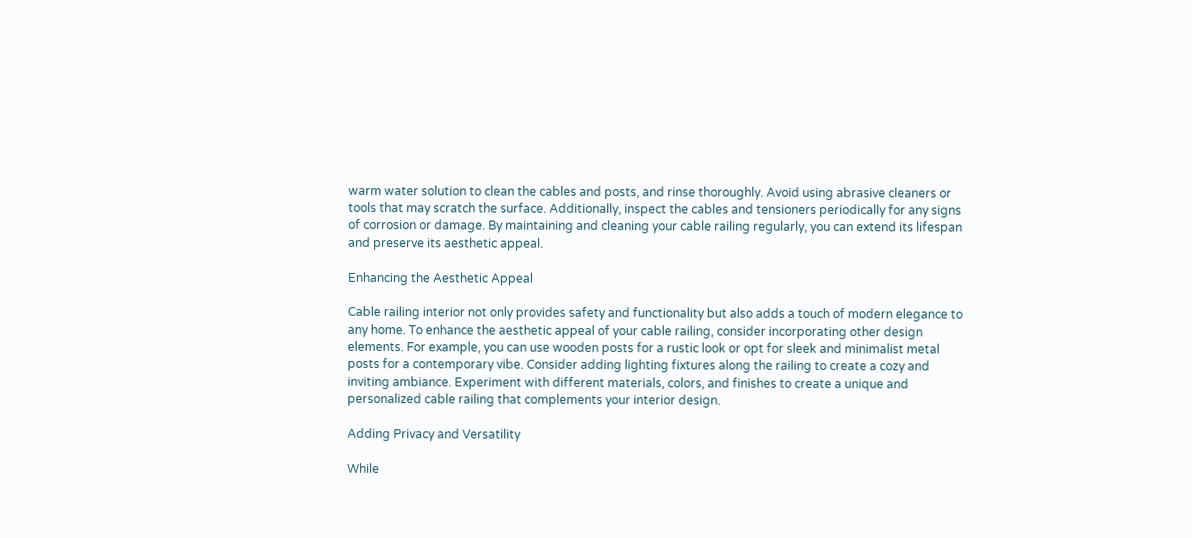warm water solution to clean the cables and posts, and rinse thoroughly. Avoid using abrasive cleaners or tools that may scratch the surface. Additionally, inspect the cables and tensioners periodically for any signs of corrosion or damage. By maintaining and cleaning your cable railing regularly, you can extend its lifespan and preserve its aesthetic appeal.

Enhancing the Aesthetic Appeal

Cable railing interior not only provides safety and functionality but also adds a touch of modern elegance to any home. To enhance the aesthetic appeal of your cable railing, consider incorporating other design elements. For example, you can use wooden posts for a rustic look or opt for sleek and minimalist metal posts for a contemporary vibe. Consider adding lighting fixtures along the railing to create a cozy and inviting ambiance. Experiment with different materials, colors, and finishes to create a unique and personalized cable railing that complements your interior design.

Adding Privacy and Versatility

While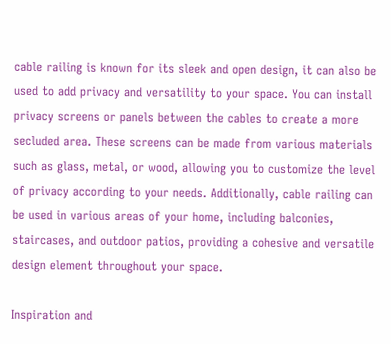cable railing is known for its sleek and open design, it can also be used to add privacy and versatility to your space. You can install privacy screens or panels between the cables to create a more secluded area. These screens can be made from various materials such as glass, metal, or wood, allowing you to customize the level of privacy according to your needs. Additionally, cable railing can be used in various areas of your home, including balconies, staircases, and outdoor patios, providing a cohesive and versatile design element throughout your space.

Inspiration and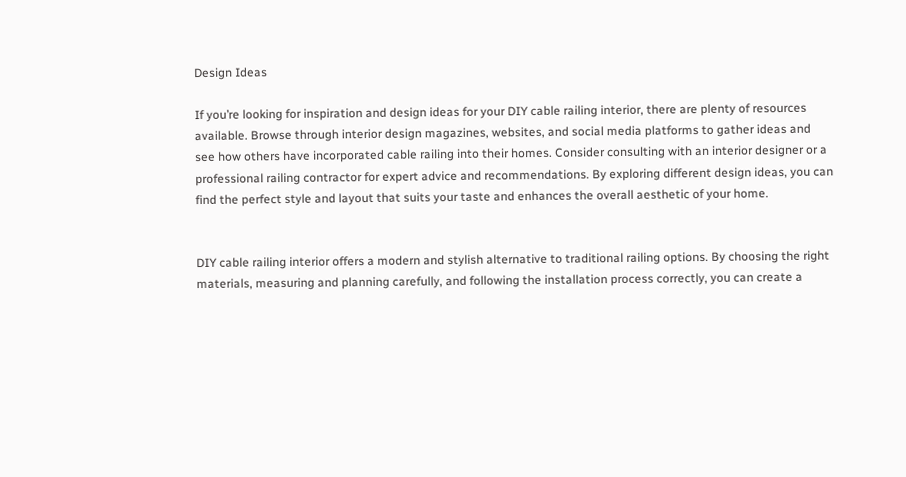Design Ideas

If you’re looking for inspiration and design ideas for your DIY cable railing interior, there are plenty of resources available. Browse through interior design magazines, websites, and social media platforms to gather ideas and see how others have incorporated cable railing into their homes. Consider consulting with an interior designer or a professional railing contractor for expert advice and recommendations. By exploring different design ideas, you can find the perfect style and layout that suits your taste and enhances the overall aesthetic of your home.


DIY cable railing interior offers a modern and stylish alternative to traditional railing options. By choosing the right materials, measuring and planning carefully, and following the installation process correctly, you can create a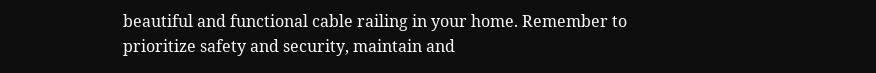beautiful and functional cable railing in your home. Remember to prioritize safety and security, maintain and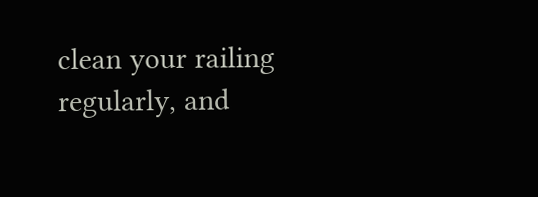clean your railing regularly, and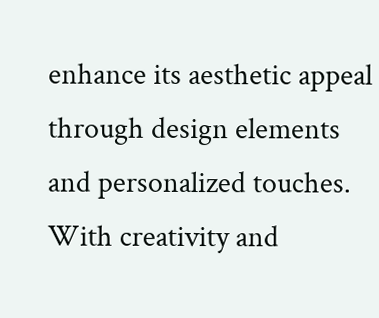enhance its aesthetic appeal through design elements and personalized touches. With creativity and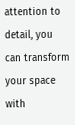attention to detail, you can transform your space with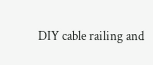DIY cable railing and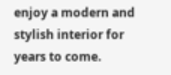enjoy a modern and stylish interior for years to come.